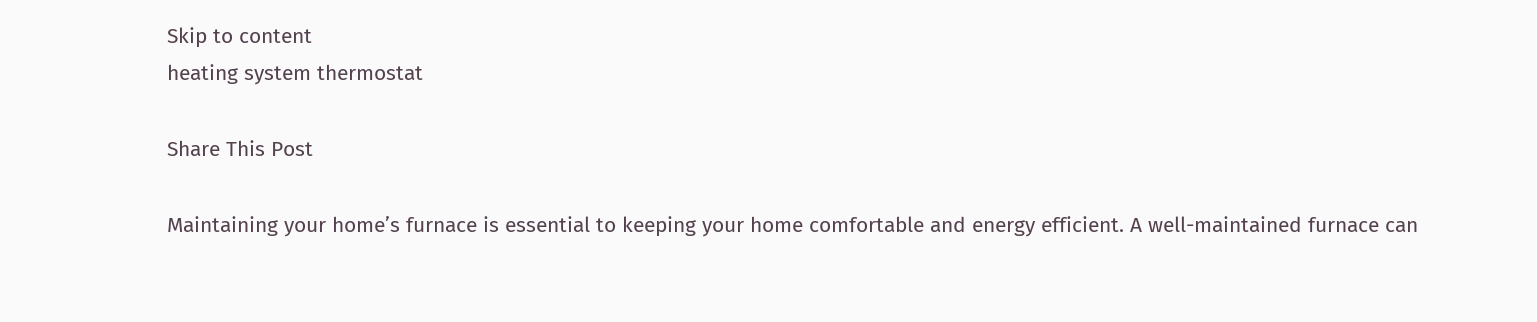Skip to content
heating system thermostat

Share This Post

Maintaining your home’s furnace is essential to keeping your home comfortable and energy efficient. A well-maintained furnace can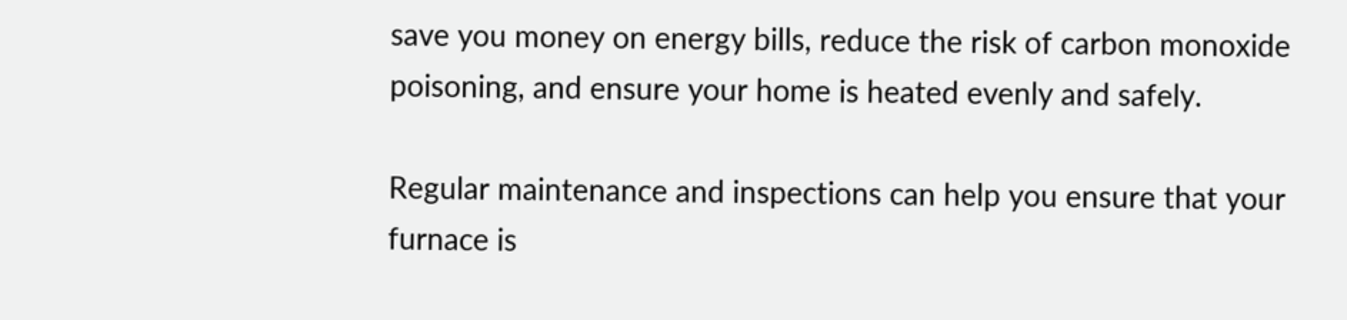save you money on energy bills, reduce the risk of carbon monoxide poisoning, and ensure your home is heated evenly and safely.

Regular maintenance and inspections can help you ensure that your furnace is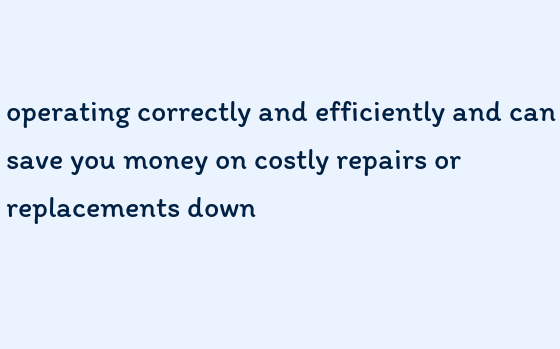operating correctly and efficiently and can save you money on costly repairs or replacements down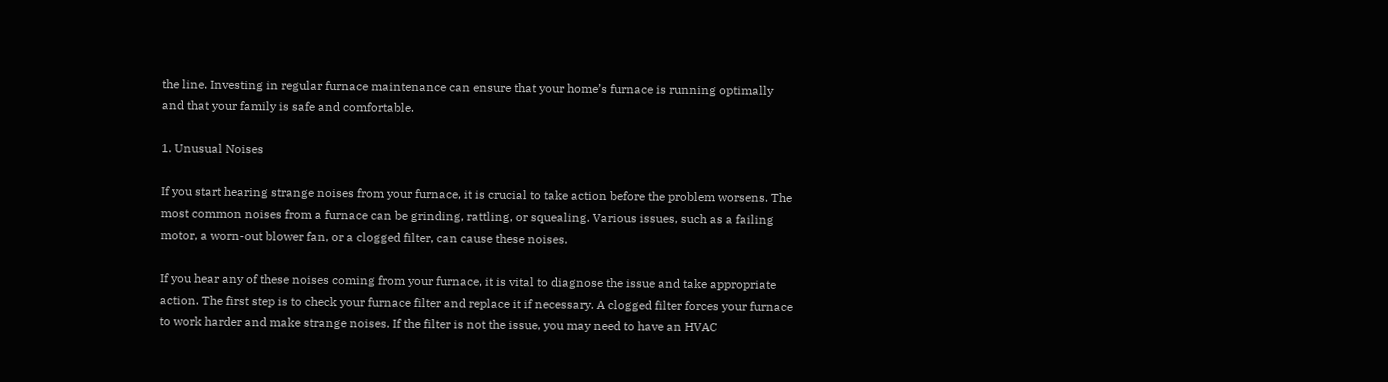the line. Investing in regular furnace maintenance can ensure that your home’s furnace is running optimally and that your family is safe and comfortable.

1. Unusual Noises

If you start hearing strange noises from your furnace, it is crucial to take action before the problem worsens. The most common noises from a furnace can be grinding, rattling, or squealing. Various issues, such as a failing motor, a worn-out blower fan, or a clogged filter, can cause these noises.

If you hear any of these noises coming from your furnace, it is vital to diagnose the issue and take appropriate action. The first step is to check your furnace filter and replace it if necessary. A clogged filter forces your furnace to work harder and make strange noises. If the filter is not the issue, you may need to have an HVAC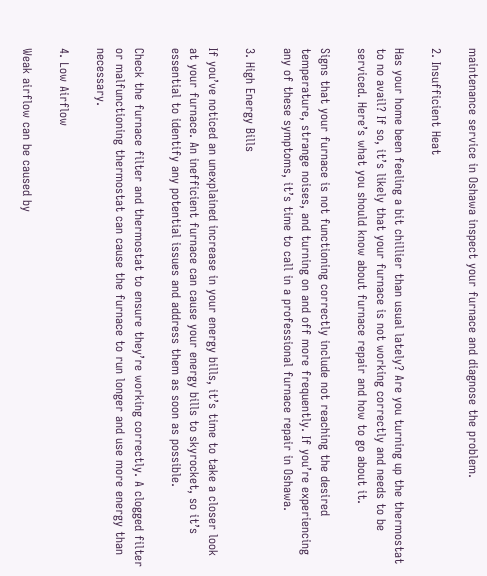maintenance service in Oshawa inspect your furnace and diagnose the problem.

2. Insufficient Heat

Has your home been feeling a bit chillier than usual lately? Are you turning up the thermostat to no avail? If so, it’s likely that your furnace is not working correctly and needs to be serviced. Here’s what you should know about furnace repair and how to go about it.

Signs that your furnace is not functioning correctly include not reaching the desired temperature, strange noises, and turning on and off more frequently. If you’re experiencing any of these symptoms, it’s time to call in a professional furnace repair in Oshawa.

3. High Energy Bills

If you’ve noticed an unexplained increase in your energy bills, it’s time to take a closer look at your furnace. An inefficient furnace can cause your energy bills to skyrocket, so it’s essential to identify any potential issues and address them as soon as possible.

Check the furnace filter and thermostat to ensure they’re working correctly. A clogged filter or malfunctioning thermostat can cause the furnace to run longer and use more energy than necessary.

4. Low Airflow

Weak airflow can be caused by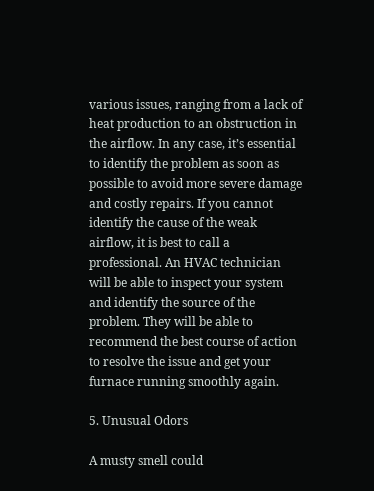various issues, ranging from a lack of heat production to an obstruction in the airflow. In any case, it’s essential to identify the problem as soon as possible to avoid more severe damage and costly repairs. If you cannot identify the cause of the weak airflow, it is best to call a professional. An HVAC technician will be able to inspect your system and identify the source of the problem. They will be able to recommend the best course of action to resolve the issue and get your furnace running smoothly again.

5. Unusual Odors

A musty smell could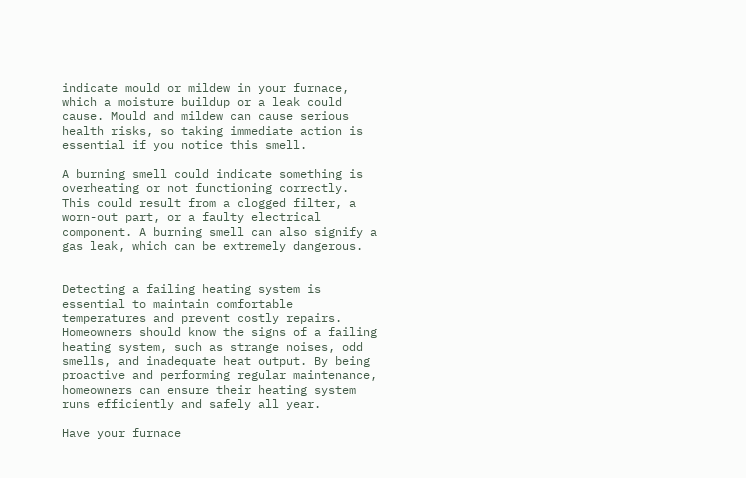indicate mould or mildew in your furnace, which a moisture buildup or a leak could cause. Mould and mildew can cause serious health risks, so taking immediate action is essential if you notice this smell.

A burning smell could indicate something is overheating or not functioning correctly. This could result from a clogged filter, a worn-out part, or a faulty electrical component. A burning smell can also signify a gas leak, which can be extremely dangerous.


Detecting a failing heating system is essential to maintain comfortable temperatures and prevent costly repairs. Homeowners should know the signs of a failing heating system, such as strange noises, odd smells, and inadequate heat output. By being proactive and performing regular maintenance, homeowners can ensure their heating system runs efficiently and safely all year.

Have your furnace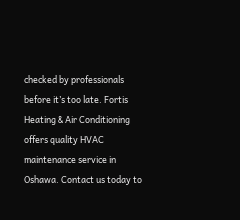checked by professionals before it’s too late. Fortis Heating & Air Conditioning offers quality HVAC maintenance service in Oshawa. Contact us today to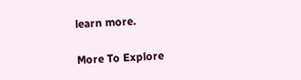learn more.

More To Explore